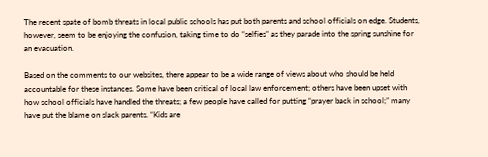The recent spate of bomb threats in local public schools has put both parents and school officials on edge. Students, however, seem to be enjoying the confusion, taking time to do “selfies” as they parade into the spring sunshine for an evacuation.

Based on the comments to our websites, there appear to be a wide range of views about who should be held accountable for these instances. Some have been critical of local law enforcement; others have been upset with how school officials have handled the threats; a few people have called for putting “prayer back in school;” many have put the blame on slack parents. “Kids are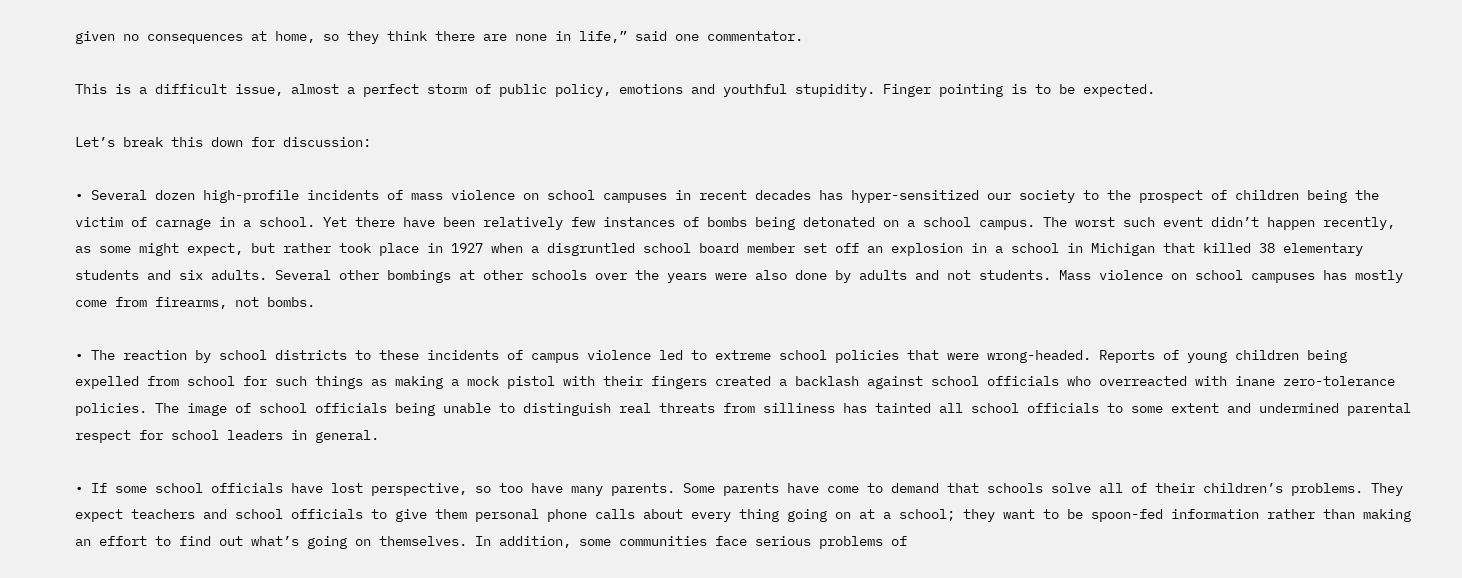given no consequences at home, so they think there are none in life,” said one commentator.

This is a difficult issue, almost a perfect storm of public policy, emotions and youthful stupidity. Finger pointing is to be expected.

Let’s break this down for discussion:

• Several dozen high-profile incidents of mass violence on school campuses in recent decades has hyper-sensitized our society to the prospect of children being the victim of carnage in a school. Yet there have been relatively few instances of bombs being detonated on a school campus. The worst such event didn’t happen recently, as some might expect, but rather took place in 1927 when a disgruntled school board member set off an explosion in a school in Michigan that killed 38 elementary students and six adults. Several other bombings at other schools over the years were also done by adults and not students. Mass violence on school campuses has mostly come from firearms, not bombs.

• The reaction by school districts to these incidents of campus violence led to extreme school policies that were wrong-headed. Reports of young children being expelled from school for such things as making a mock pistol with their fingers created a backlash against school officials who overreacted with inane zero-tolerance policies. The image of school officials being unable to distinguish real threats from silliness has tainted all school officials to some extent and undermined parental respect for school leaders in general.

• If some school officials have lost perspective, so too have many parents. Some parents have come to demand that schools solve all of their children’s problems. They expect teachers and school officials to give them personal phone calls about every thing going on at a school; they want to be spoon-fed information rather than making an effort to find out what’s going on themselves. In addition, some communities face serious problems of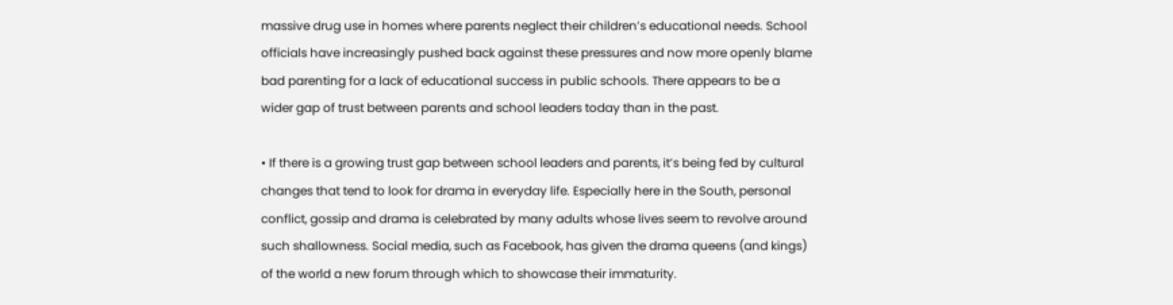massive drug use in homes where parents neglect their children’s educational needs. School officials have increasingly pushed back against these pressures and now more openly blame bad parenting for a lack of educational success in public schools. There appears to be a wider gap of trust between parents and school leaders today than in the past.

• If there is a growing trust gap between school leaders and parents, it’s being fed by cultural changes that tend to look for drama in everyday life. Especially here in the South, personal conflict, gossip and drama is celebrated by many adults whose lives seem to revolve around such shallowness. Social media, such as Facebook, has given the drama queens (and kings) of the world a new forum through which to showcase their immaturity.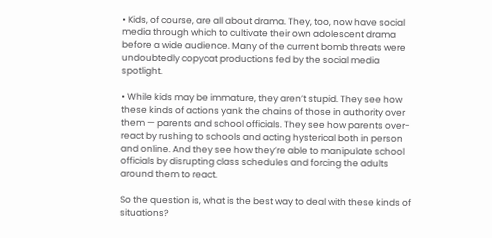• Kids, of course, are all about drama. They, too, now have social media through which to cultivate their own adolescent drama before a wide audience. Many of the current bomb threats were undoubtedly copycat productions fed by the social media spotlight.

• While kids may be immature, they aren’t stupid. They see how these kinds of actions yank the chains of those in authority over them — parents and school officials. They see how parents over-react by rushing to schools and acting hysterical both in person and online. And they see how they’re able to manipulate school officials by disrupting class schedules and forcing the adults around them to react.

So the question is, what is the best way to deal with these kinds of situations?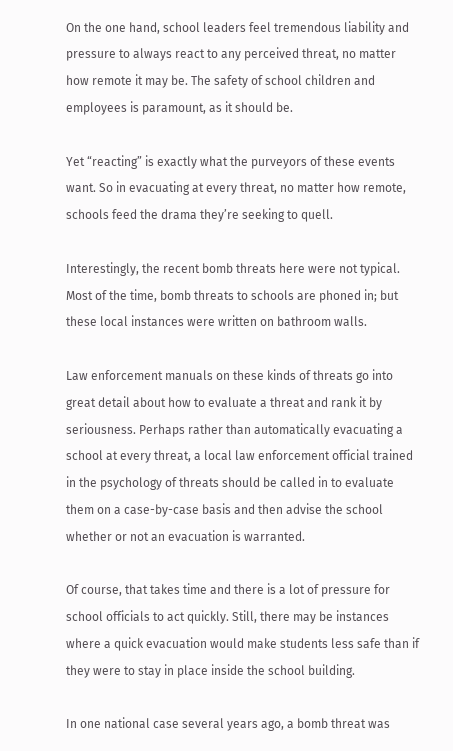On the one hand, school leaders feel tremendous liability and pressure to always react to any perceived threat, no matter how remote it may be. The safety of school children and employees is paramount, as it should be.

Yet “reacting” is exactly what the purveyors of these events want. So in evacuating at every threat, no matter how remote, schools feed the drama they’re seeking to quell.

Interestingly, the recent bomb threats here were not typical. Most of the time, bomb threats to schools are phoned in; but these local instances were written on bathroom walls.

Law enforcement manuals on these kinds of threats go into great detail about how to evaluate a threat and rank it by seriousness. Perhaps rather than automatically evacuating a school at every threat, a local law enforcement official trained in the psychology of threats should be called in to evaluate them on a case-by-case basis and then advise the school whether or not an evacuation is warranted.

Of course, that takes time and there is a lot of pressure for school officials to act quickly. Still, there may be instances where a quick evacuation would make students less safe than if they were to stay in place inside the school building.

In one national case several years ago, a bomb threat was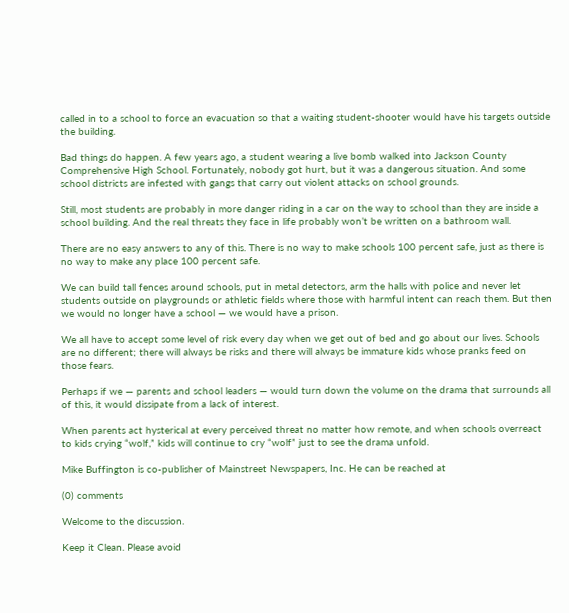called in to a school to force an evacuation so that a waiting student-shooter would have his targets outside the building.

Bad things do happen. A few years ago, a student wearing a live bomb walked into Jackson County Comprehensive High School. Fortunately, nobody got hurt, but it was a dangerous situation. And some school districts are infested with gangs that carry out violent attacks on school grounds.

Still, most students are probably in more danger riding in a car on the way to school than they are inside a school building. And the real threats they face in life probably won’t be written on a bathroom wall.

There are no easy answers to any of this. There is no way to make schools 100 percent safe, just as there is no way to make any place 100 percent safe.

We can build tall fences around schools, put in metal detectors, arm the halls with police and never let students outside on playgrounds or athletic fields where those with harmful intent can reach them. But then we would no longer have a school — we would have a prison.

We all have to accept some level of risk every day when we get out of bed and go about our lives. Schools are no different; there will always be risks and there will always be immature kids whose pranks feed on those fears.

Perhaps if we — parents and school leaders — would turn down the volume on the drama that surrounds all of this, it would dissipate from a lack of interest.

When parents act hysterical at every perceived threat no matter how remote, and when schools overreact to kids crying “wolf,” kids will continue to cry “wolf” just to see the drama unfold.

Mike Buffington is co-publisher of Mainstreet Newspapers, Inc. He can be reached at

(0) comments

Welcome to the discussion.

Keep it Clean. Please avoid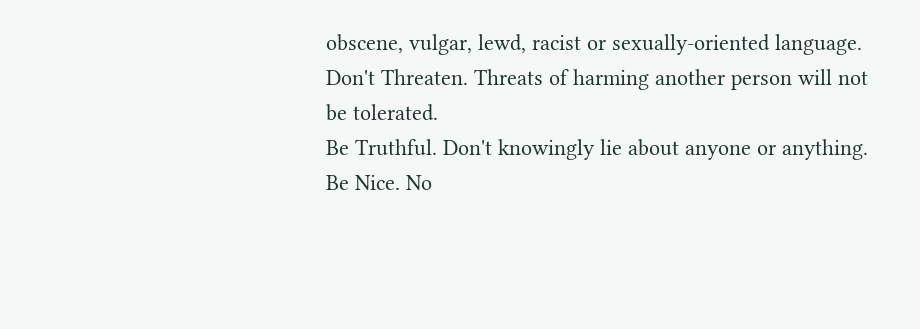obscene, vulgar, lewd, racist or sexually-oriented language.
Don't Threaten. Threats of harming another person will not be tolerated.
Be Truthful. Don't knowingly lie about anyone or anything.
Be Nice. No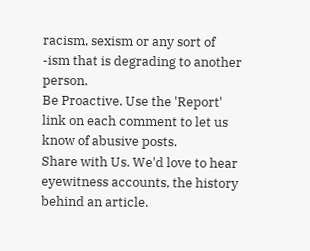racism, sexism or any sort of -ism that is degrading to another person.
Be Proactive. Use the 'Report' link on each comment to let us know of abusive posts.
Share with Us. We'd love to hear eyewitness accounts, the history behind an article.